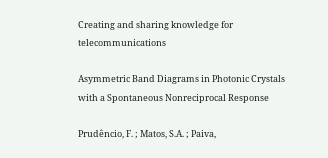Creating and sharing knowledge for telecommunications

Asymmetric Band Diagrams in Photonic Crystals with a Spontaneous Nonreciprocal Response

Prudêncio, F. ; Matos, S.A. ; Paiva,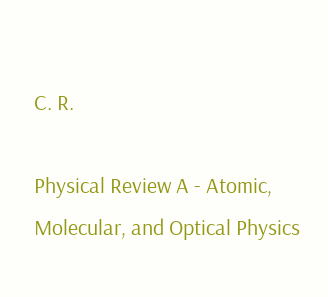C. R.

Physical Review A - Atomic, Molecular, and Optical Physics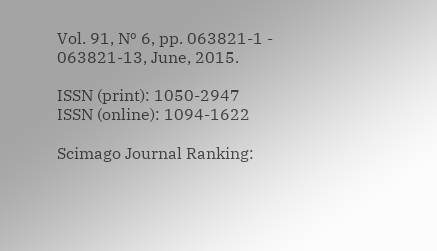Vol. 91, Nº 6, pp. 063821-1 - 063821-13, June, 2015.

ISSN (print): 1050-2947
ISSN (online): 1094-1622

Scimago Journal Ranking: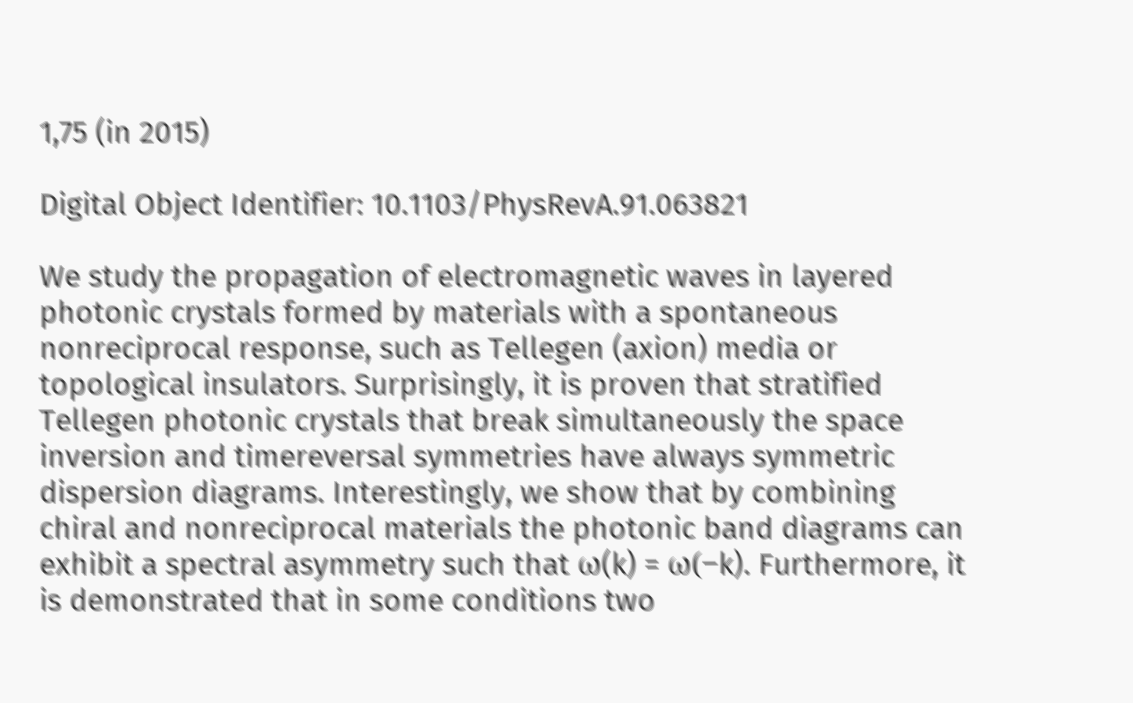1,75 (in 2015)

Digital Object Identifier: 10.1103/PhysRevA.91.063821

We study the propagation of electromagnetic waves in layered photonic crystals formed by materials with a spontaneous nonreciprocal response, such as Tellegen (axion) media or topological insulators. Surprisingly, it is proven that stratified Tellegen photonic crystals that break simultaneously the space inversion and timereversal symmetries have always symmetric dispersion diagrams. Interestingly, we show that by combining chiral and nonreciprocal materials the photonic band diagrams can exhibit a spectral asymmetry such that ω(k) = ω(−k). Furthermore, it is demonstrated that in some conditions two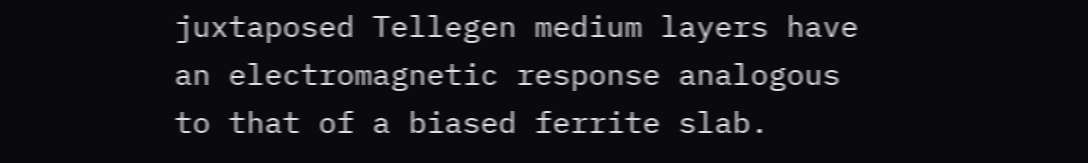juxtaposed Tellegen medium layers have an electromagnetic response analogous to that of a biased ferrite slab.